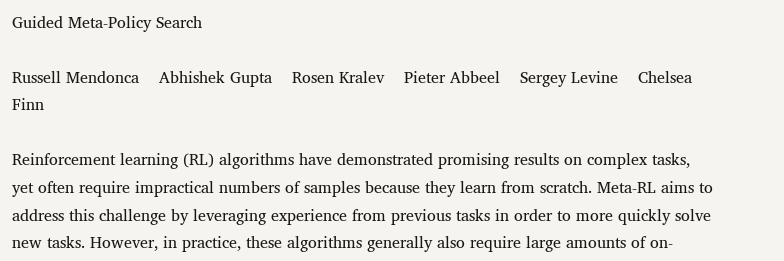Guided Meta-Policy Search

Russell Mendonca    Abhishek Gupta    Rosen Kralev    Pieter Abbeel    Sergey Levine    Chelsea Finn

Reinforcement learning (RL) algorithms have demonstrated promising results on complex tasks, yet often require impractical numbers of samples because they learn from scratch. Meta-RL aims to address this challenge by leveraging experience from previous tasks in order to more quickly solve new tasks. However, in practice, these algorithms generally also require large amounts of on-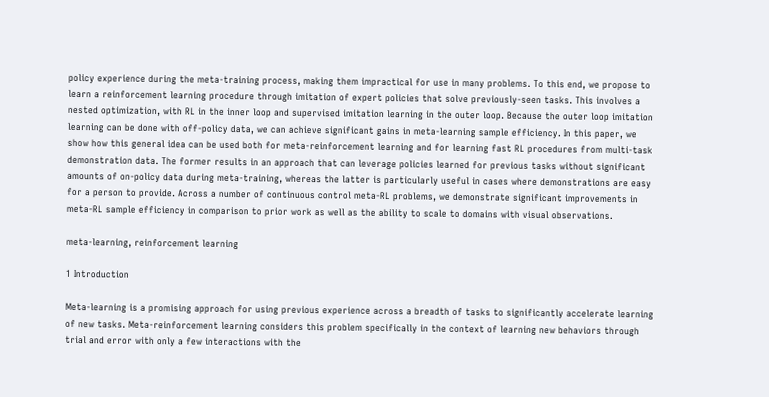policy experience during the meta-training process, making them impractical for use in many problems. To this end, we propose to learn a reinforcement learning procedure through imitation of expert policies that solve previously-seen tasks. This involves a nested optimization, with RL in the inner loop and supervised imitation learning in the outer loop. Because the outer loop imitation learning can be done with off-policy data, we can achieve significant gains in meta-learning sample efficiency. In this paper, we show how this general idea can be used both for meta-reinforcement learning and for learning fast RL procedures from multi-task demonstration data. The former results in an approach that can leverage policies learned for previous tasks without significant amounts of on-policy data during meta-training, whereas the latter is particularly useful in cases where demonstrations are easy for a person to provide. Across a number of continuous control meta-RL problems, we demonstrate significant improvements in meta-RL sample efficiency in comparison to prior work as well as the ability to scale to domains with visual observations.

meta-learning, reinforcement learning

1 Introduction

Meta-learning is a promising approach for using previous experience across a breadth of tasks to significantly accelerate learning of new tasks. Meta-reinforcement learning considers this problem specifically in the context of learning new behaviors through trial and error with only a few interactions with the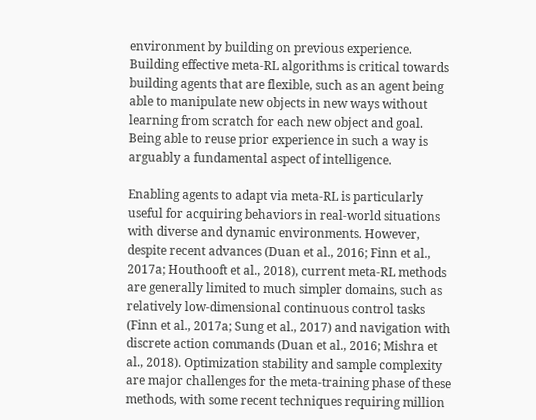environment by building on previous experience. Building effective meta-RL algorithms is critical towards building agents that are flexible, such as an agent being able to manipulate new objects in new ways without learning from scratch for each new object and goal. Being able to reuse prior experience in such a way is arguably a fundamental aspect of intelligence.

Enabling agents to adapt via meta-RL is particularly useful for acquiring behaviors in real-world situations with diverse and dynamic environments. However, despite recent advances (Duan et al., 2016; Finn et al., 2017a; Houthooft et al., 2018), current meta-RL methods are generally limited to much simpler domains, such as relatively low-dimensional continuous control tasks (Finn et al., 2017a; Sung et al., 2017) and navigation with discrete action commands (Duan et al., 2016; Mishra et al., 2018). Optimization stability and sample complexity are major challenges for the meta-training phase of these methods, with some recent techniques requiring million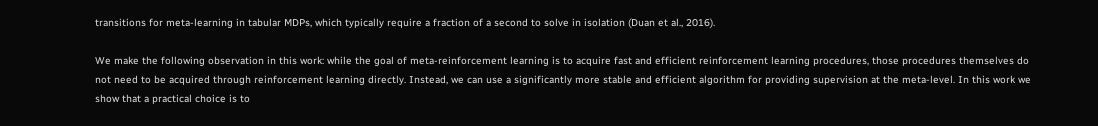transitions for meta-learning in tabular MDPs, which typically require a fraction of a second to solve in isolation (Duan et al., 2016).

We make the following observation in this work: while the goal of meta-reinforcement learning is to acquire fast and efficient reinforcement learning procedures, those procedures themselves do not need to be acquired through reinforcement learning directly. Instead, we can use a significantly more stable and efficient algorithm for providing supervision at the meta-level. In this work we show that a practical choice is to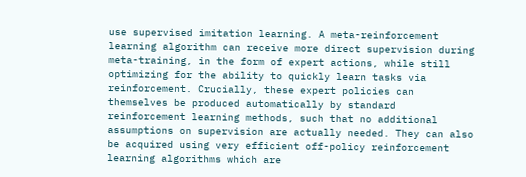use supervised imitation learning. A meta-reinforcement learning algorithm can receive more direct supervision during meta-training, in the form of expert actions, while still optimizing for the ability to quickly learn tasks via reinforcement. Crucially, these expert policies can themselves be produced automatically by standard reinforcement learning methods, such that no additional assumptions on supervision are actually needed. They can also be acquired using very efficient off-policy reinforcement learning algorithms which are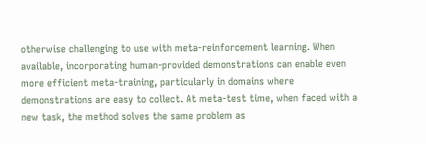otherwise challenging to use with meta-reinforcement learning. When available, incorporating human-provided demonstrations can enable even more efficient meta-training, particularly in domains where demonstrations are easy to collect. At meta-test time, when faced with a new task, the method solves the same problem as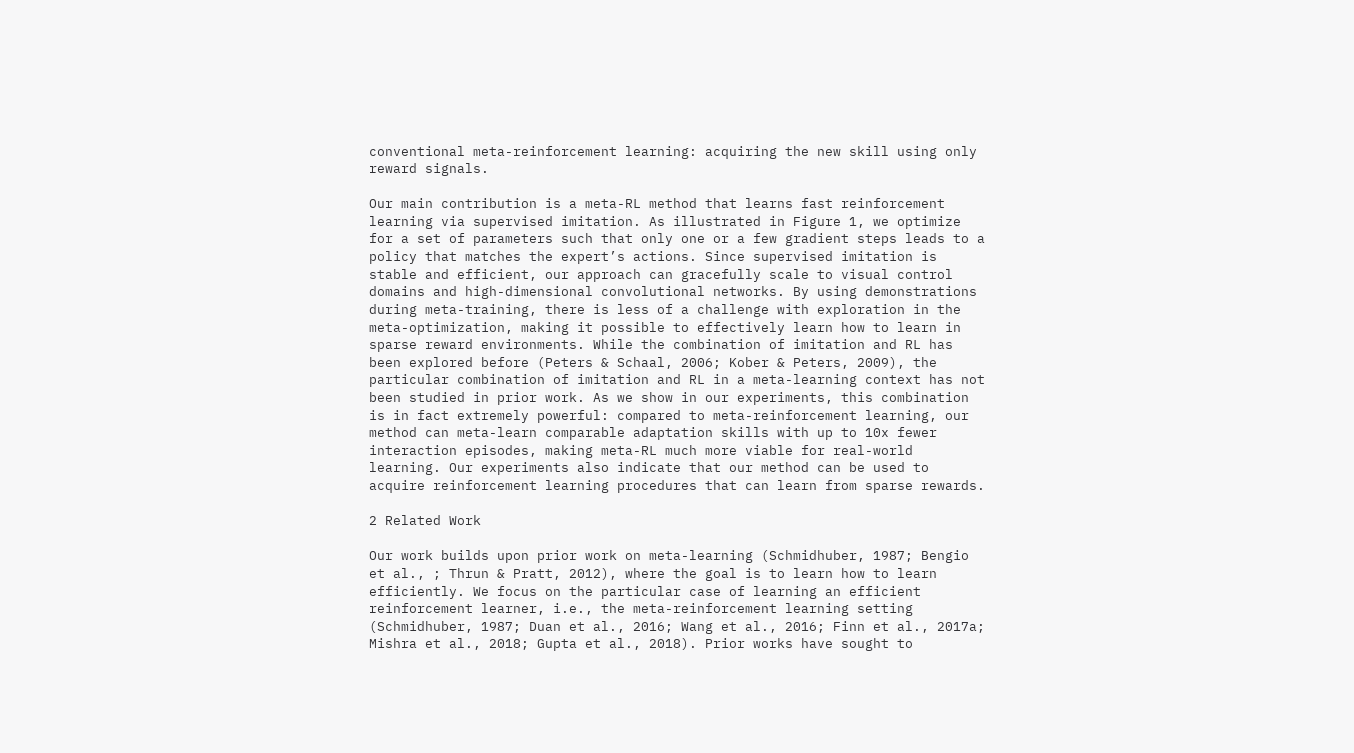conventional meta-reinforcement learning: acquiring the new skill using only reward signals.

Our main contribution is a meta-RL method that learns fast reinforcement learning via supervised imitation. As illustrated in Figure 1, we optimize for a set of parameters such that only one or a few gradient steps leads to a policy that matches the expert’s actions. Since supervised imitation is stable and efficient, our approach can gracefully scale to visual control domains and high-dimensional convolutional networks. By using demonstrations during meta-training, there is less of a challenge with exploration in the meta-optimization, making it possible to effectively learn how to learn in sparse reward environments. While the combination of imitation and RL has been explored before (Peters & Schaal, 2006; Kober & Peters, 2009), the particular combination of imitation and RL in a meta-learning context has not been studied in prior work. As we show in our experiments, this combination is in fact extremely powerful: compared to meta-reinforcement learning, our method can meta-learn comparable adaptation skills with up to 10x fewer interaction episodes, making meta-RL much more viable for real-world learning. Our experiments also indicate that our method can be used to acquire reinforcement learning procedures that can learn from sparse rewards.

2 Related Work

Our work builds upon prior work on meta-learning (Schmidhuber, 1987; Bengio et al., ; Thrun & Pratt, 2012), where the goal is to learn how to learn efficiently. We focus on the particular case of learning an efficient reinforcement learner, i.e., the meta-reinforcement learning setting (Schmidhuber, 1987; Duan et al., 2016; Wang et al., 2016; Finn et al., 2017a; Mishra et al., 2018; Gupta et al., 2018). Prior works have sought to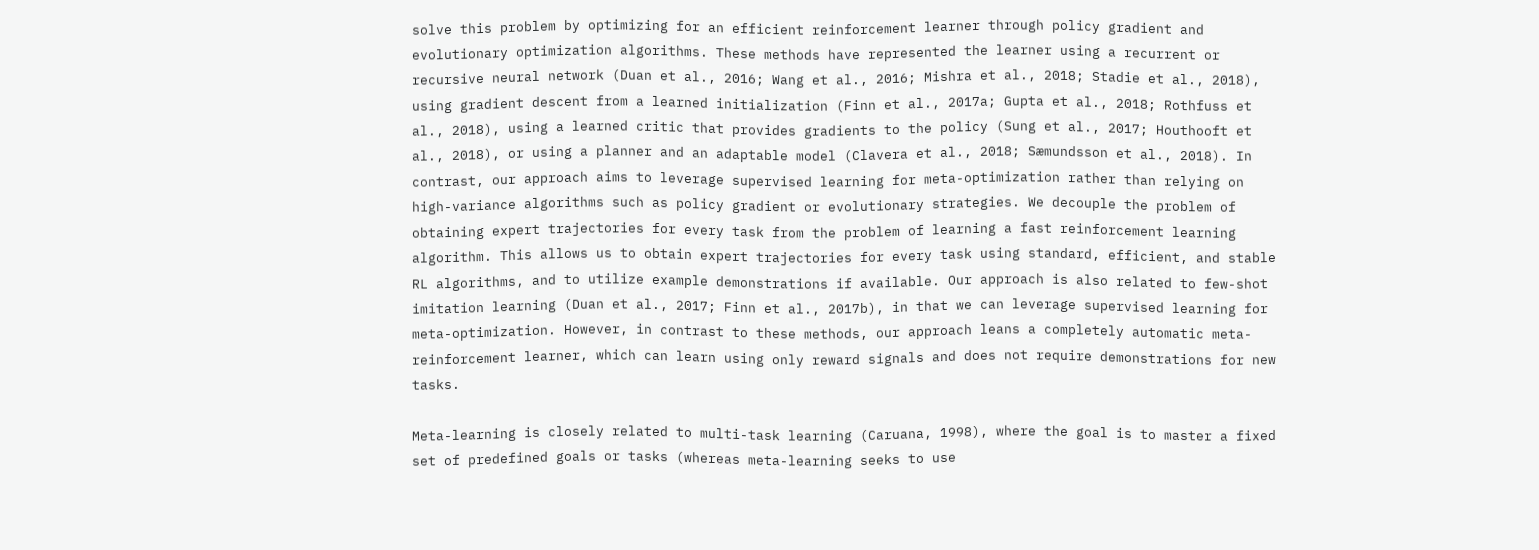solve this problem by optimizing for an efficient reinforcement learner through policy gradient and evolutionary optimization algorithms. These methods have represented the learner using a recurrent or recursive neural network (Duan et al., 2016; Wang et al., 2016; Mishra et al., 2018; Stadie et al., 2018), using gradient descent from a learned initialization (Finn et al., 2017a; Gupta et al., 2018; Rothfuss et al., 2018), using a learned critic that provides gradients to the policy (Sung et al., 2017; Houthooft et al., 2018), or using a planner and an adaptable model (Clavera et al., 2018; Sæmundsson et al., 2018). In contrast, our approach aims to leverage supervised learning for meta-optimization rather than relying on high-variance algorithms such as policy gradient or evolutionary strategies. We decouple the problem of obtaining expert trajectories for every task from the problem of learning a fast reinforcement learning algorithm. This allows us to obtain expert trajectories for every task using standard, efficient, and stable RL algorithms, and to utilize example demonstrations if available. Our approach is also related to few-shot imitation learning (Duan et al., 2017; Finn et al., 2017b), in that we can leverage supervised learning for meta-optimization. However, in contrast to these methods, our approach leans a completely automatic meta-reinforcement learner, which can learn using only reward signals and does not require demonstrations for new tasks.

Meta-learning is closely related to multi-task learning (Caruana, 1998), where the goal is to master a fixed set of predefined goals or tasks (whereas meta-learning seeks to use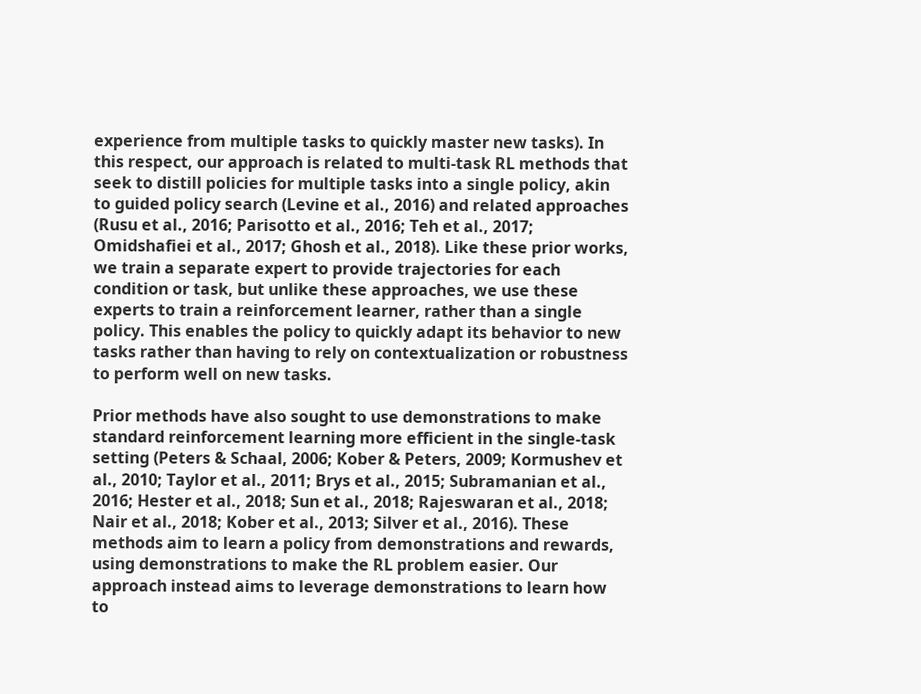experience from multiple tasks to quickly master new tasks). In this respect, our approach is related to multi-task RL methods that seek to distill policies for multiple tasks into a single policy, akin to guided policy search (Levine et al., 2016) and related approaches (Rusu et al., 2016; Parisotto et al., 2016; Teh et al., 2017; Omidshafiei et al., 2017; Ghosh et al., 2018). Like these prior works, we train a separate expert to provide trajectories for each condition or task, but unlike these approaches, we use these experts to train a reinforcement learner, rather than a single policy. This enables the policy to quickly adapt its behavior to new tasks rather than having to rely on contextualization or robustness to perform well on new tasks.

Prior methods have also sought to use demonstrations to make standard reinforcement learning more efficient in the single-task setting (Peters & Schaal, 2006; Kober & Peters, 2009; Kormushev et al., 2010; Taylor et al., 2011; Brys et al., 2015; Subramanian et al., 2016; Hester et al., 2018; Sun et al., 2018; Rajeswaran et al., 2018; Nair et al., 2018; Kober et al., 2013; Silver et al., 2016). These methods aim to learn a policy from demonstrations and rewards, using demonstrations to make the RL problem easier. Our approach instead aims to leverage demonstrations to learn how to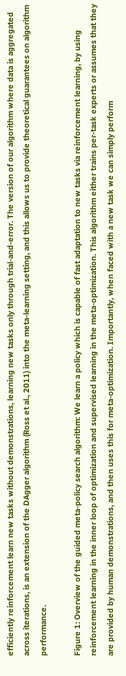efficiently reinforcement learn new tasks without demonstrations, learning new tasks only through trial-and-error. The version of our algorithm where data is aggregated across iterations, is an extension of the DAgger algorithm (Ross et al., 2011) into the meta-learning setting, and this allows us to provide theoretical guarantees on algorithm performance.

Figure 1: Overview of the guided meta-policy search algorithm: We learn a policy which is capable of fast adaptation to new tasks via reinforcement learning, by using reinforcement learning in the inner loop of optimization and supervised learning in the meta-optimization. This algorithm either trains per-task experts or assumes that they are provided by human demonstrations, and then uses this for meta-optimization. Importantly, when faced with a new task we can simply perform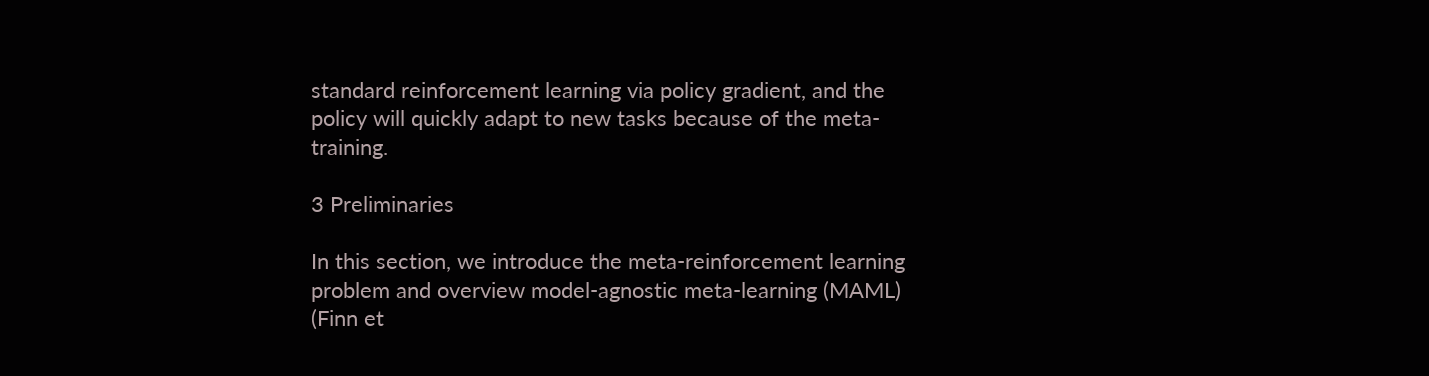standard reinforcement learning via policy gradient, and the policy will quickly adapt to new tasks because of the meta-training.

3 Preliminaries

In this section, we introduce the meta-reinforcement learning problem and overview model-agnostic meta-learning (MAML) (Finn et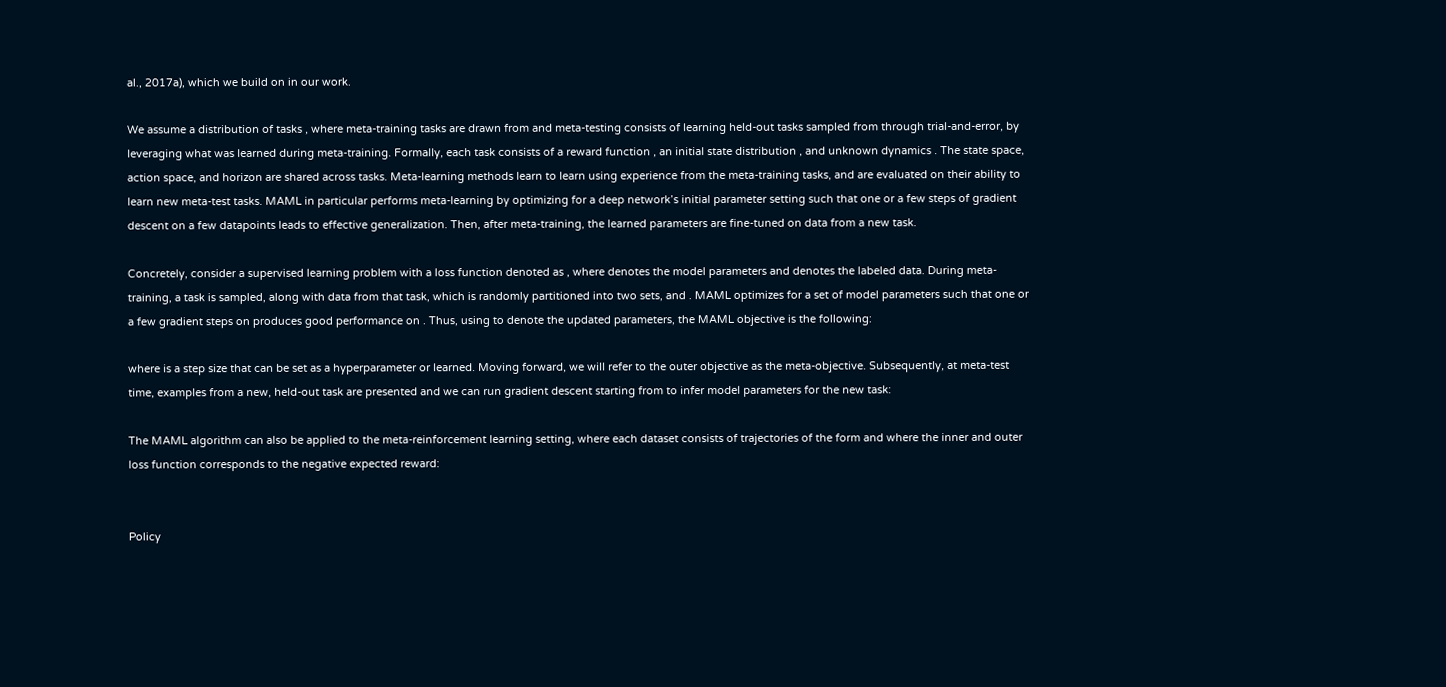al., 2017a), which we build on in our work.

We assume a distribution of tasks , where meta-training tasks are drawn from and meta-testing consists of learning held-out tasks sampled from through trial-and-error, by leveraging what was learned during meta-training. Formally, each task consists of a reward function , an initial state distribution , and unknown dynamics . The state space, action space, and horizon are shared across tasks. Meta-learning methods learn to learn using experience from the meta-training tasks, and are evaluated on their ability to learn new meta-test tasks. MAML in particular performs meta-learning by optimizing for a deep network’s initial parameter setting such that one or a few steps of gradient descent on a few datapoints leads to effective generalization. Then, after meta-training, the learned parameters are fine-tuned on data from a new task.

Concretely, consider a supervised learning problem with a loss function denoted as , where denotes the model parameters and denotes the labeled data. During meta-training, a task is sampled, along with data from that task, which is randomly partitioned into two sets, and . MAML optimizes for a set of model parameters such that one or a few gradient steps on produces good performance on . Thus, using to denote the updated parameters, the MAML objective is the following:

where is a step size that can be set as a hyperparameter or learned. Moving forward, we will refer to the outer objective as the meta-objective. Subsequently, at meta-test time, examples from a new, held-out task are presented and we can run gradient descent starting from to infer model parameters for the new task:

The MAML algorithm can also be applied to the meta-reinforcement learning setting, where each dataset consists of trajectories of the form and where the inner and outer loss function corresponds to the negative expected reward:


Policy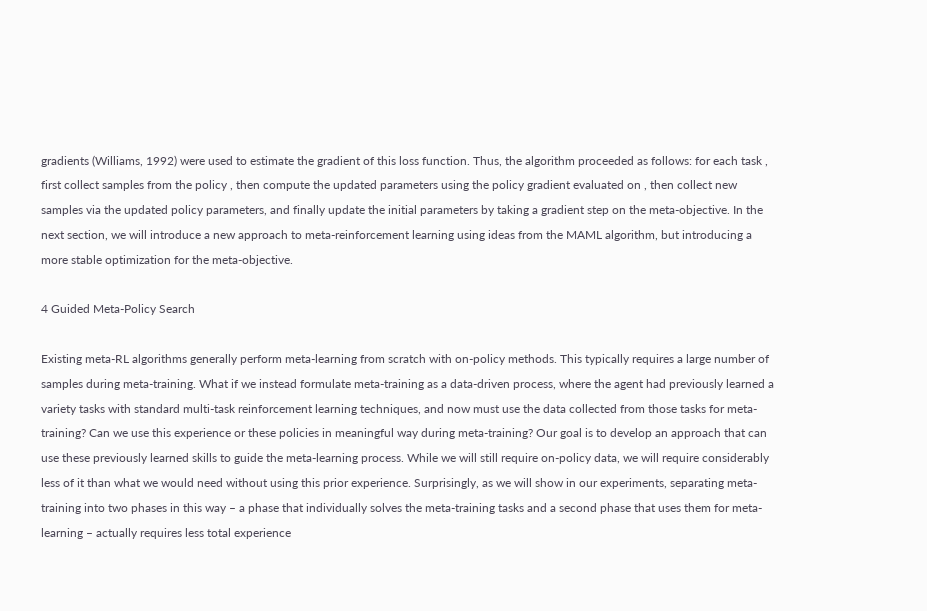gradients (Williams, 1992) were used to estimate the gradient of this loss function. Thus, the algorithm proceeded as follows: for each task , first collect samples from the policy , then compute the updated parameters using the policy gradient evaluated on , then collect new samples via the updated policy parameters, and finally update the initial parameters by taking a gradient step on the meta-objective. In the next section, we will introduce a new approach to meta-reinforcement learning using ideas from the MAML algorithm, but introducing a more stable optimization for the meta-objective.

4 Guided Meta-Policy Search

Existing meta-RL algorithms generally perform meta-learning from scratch with on-policy methods. This typically requires a large number of samples during meta-training. What if we instead formulate meta-training as a data-driven process, where the agent had previously learned a variety tasks with standard multi-task reinforcement learning techniques, and now must use the data collected from those tasks for meta-training? Can we use this experience or these policies in meaningful way during meta-training? Our goal is to develop an approach that can use these previously learned skills to guide the meta-learning process. While we will still require on-policy data, we will require considerably less of it than what we would need without using this prior experience. Surprisingly, as we will show in our experiments, separating meta-training into two phases in this way – a phase that individually solves the meta-training tasks and a second phase that uses them for meta-learning – actually requires less total experience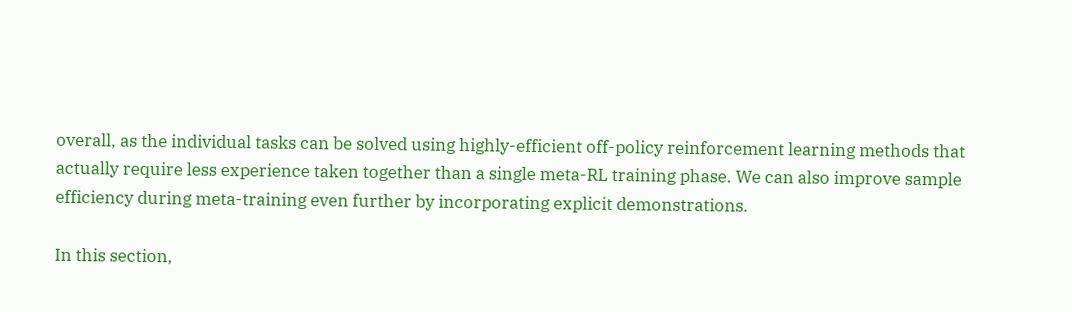overall, as the individual tasks can be solved using highly-efficient off-policy reinforcement learning methods that actually require less experience taken together than a single meta-RL training phase. We can also improve sample efficiency during meta-training even further by incorporating explicit demonstrations.

In this section,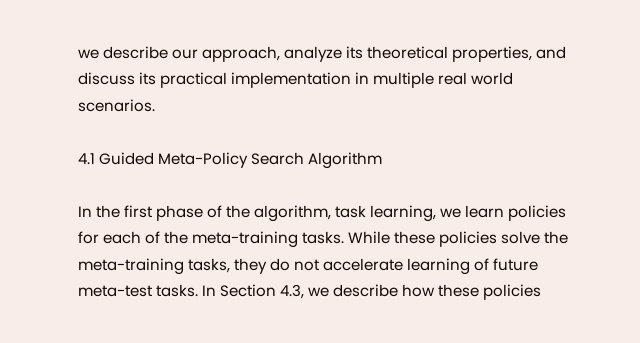we describe our approach, analyze its theoretical properties, and discuss its practical implementation in multiple real world scenarios.

4.1 Guided Meta-Policy Search Algorithm

In the first phase of the algorithm, task learning, we learn policies for each of the meta-training tasks. While these policies solve the meta-training tasks, they do not accelerate learning of future meta-test tasks. In Section 4.3, we describe how these policies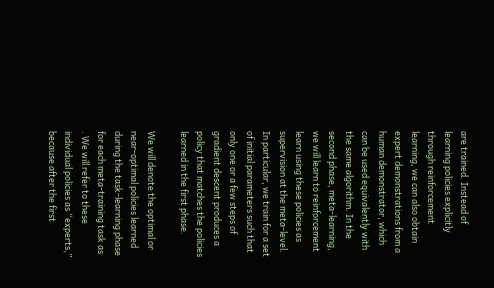are trained. Instead of learning policies explicitly through reinforcement learning, we can also obtain expert demonstrations from a human demonstrator, which can be used equivalently with the same algorithm. In the second phase, meta-learning, we will learn to reinforcement learn using these policies as supervision at the meta-level. In particular, we train for a set of initial parameters such that only one or a few steps of gradient descent produces a policy that matches the policies learned in the first phase.

We will denote the optimal or near-optimal policies learned during the task-learning phase for each meta-training task as . We will refer to these individual policies as “experts,” because after the first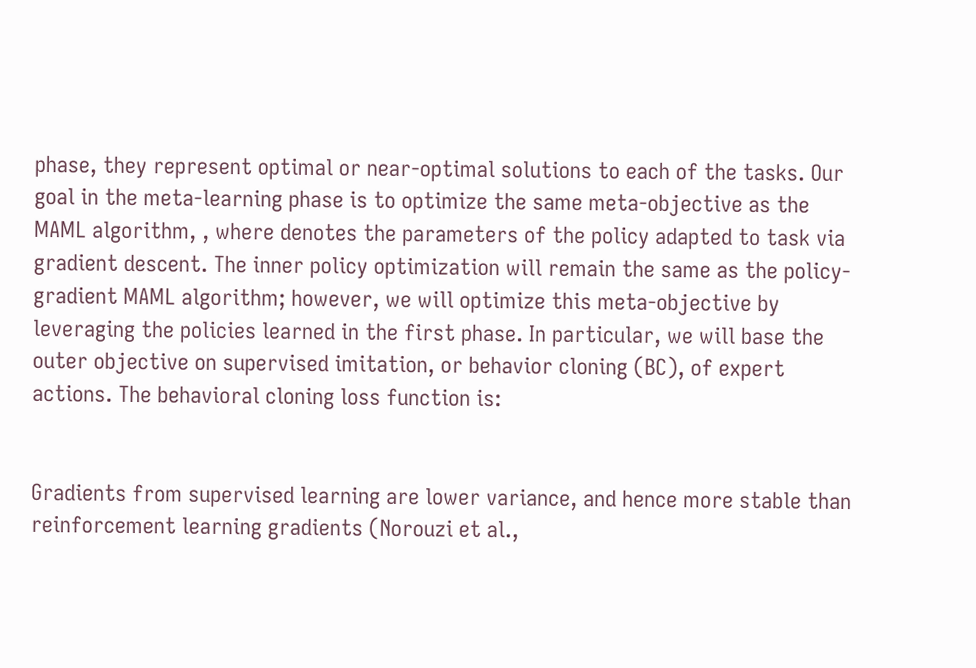phase, they represent optimal or near-optimal solutions to each of the tasks. Our goal in the meta-learning phase is to optimize the same meta-objective as the MAML algorithm, , where denotes the parameters of the policy adapted to task via gradient descent. The inner policy optimization will remain the same as the policy-gradient MAML algorithm; however, we will optimize this meta-objective by leveraging the policies learned in the first phase. In particular, we will base the outer objective on supervised imitation, or behavior cloning (BC), of expert actions. The behavioral cloning loss function is:


Gradients from supervised learning are lower variance, and hence more stable than reinforcement learning gradients (Norouzi et al.,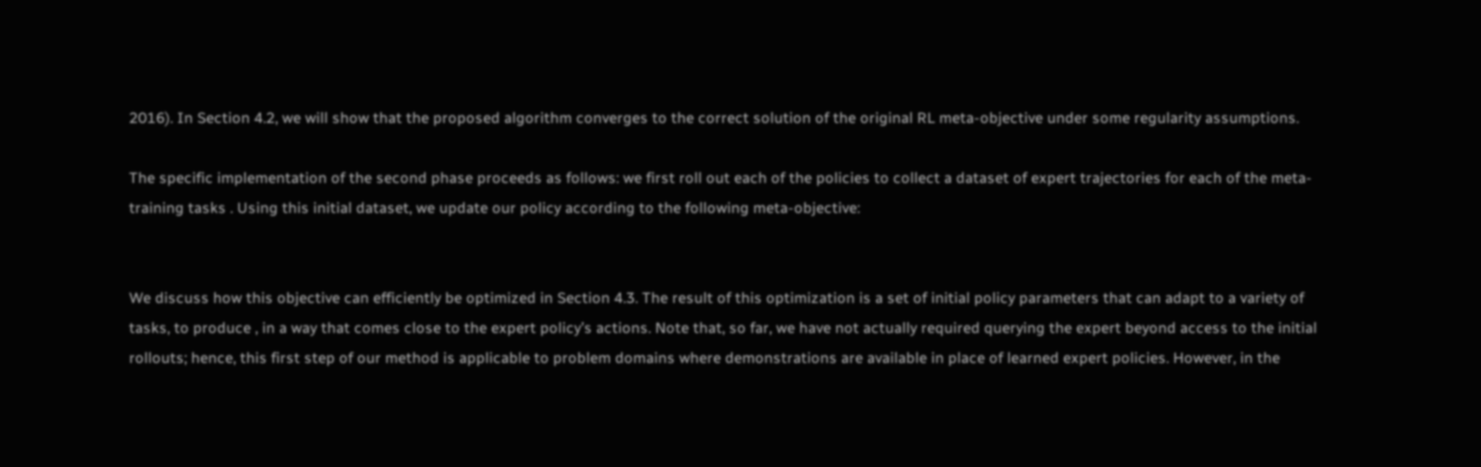2016). In Section 4.2, we will show that the proposed algorithm converges to the correct solution of the original RL meta-objective under some regularity assumptions.

The specific implementation of the second phase proceeds as follows: we first roll out each of the policies to collect a dataset of expert trajectories for each of the meta-training tasks . Using this initial dataset, we update our policy according to the following meta-objective:


We discuss how this objective can efficiently be optimized in Section 4.3. The result of this optimization is a set of initial policy parameters that can adapt to a variety of tasks, to produce , in a way that comes close to the expert policy’s actions. Note that, so far, we have not actually required querying the expert beyond access to the initial rollouts; hence, this first step of our method is applicable to problem domains where demonstrations are available in place of learned expert policies. However, in the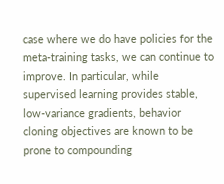case where we do have policies for the meta-training tasks, we can continue to improve. In particular, while supervised learning provides stable, low-variance gradients, behavior cloning objectives are known to be prone to compounding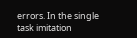errors. In the single task imitation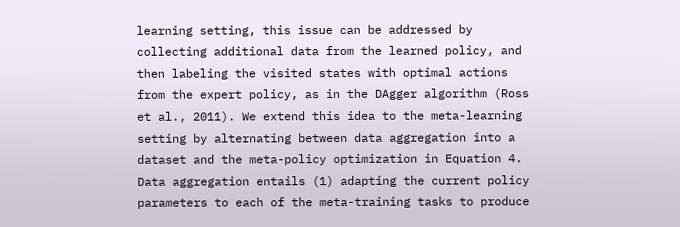learning setting, this issue can be addressed by collecting additional data from the learned policy, and then labeling the visited states with optimal actions from the expert policy, as in the DAgger algorithm (Ross et al., 2011). We extend this idea to the meta-learning setting by alternating between data aggregation into a dataset and the meta-policy optimization in Equation 4. Data aggregation entails (1) adapting the current policy parameters to each of the meta-training tasks to produce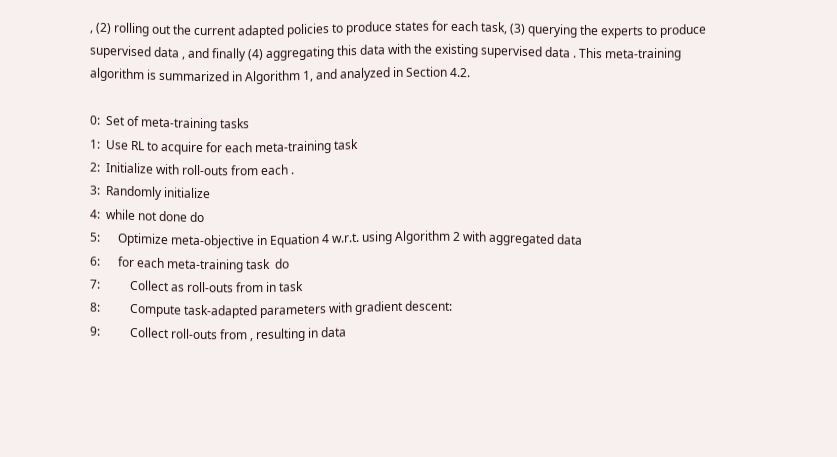, (2) rolling out the current adapted policies to produce states for each task, (3) querying the experts to produce supervised data , and finally (4) aggregating this data with the existing supervised data . This meta-training algorithm is summarized in Algorithm 1, and analyzed in Section 4.2.

0:  Set of meta-training tasks
1:  Use RL to acquire for each meta-training task
2:  Initialize with roll-outs from each .
3:  Randomly initialize
4:  while not done do
5:      Optimize meta-objective in Equation 4 w.r.t. using Algorithm 2 with aggregated data
6:      for each meta-training task  do
7:          Collect as roll-outs from in task
8:          Compute task-adapted parameters with gradient descent:
9:          Collect roll-outs from , resulting in data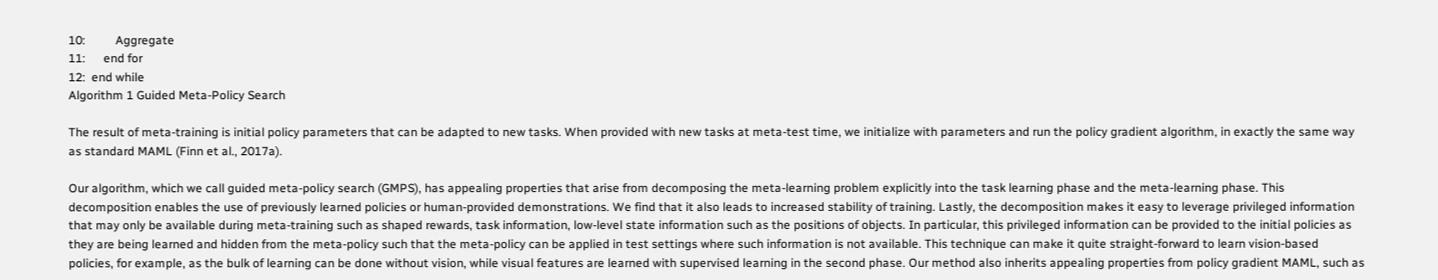10:          Aggregate
11:      end for
12:  end while
Algorithm 1 Guided Meta-Policy Search

The result of meta-training is initial policy parameters that can be adapted to new tasks. When provided with new tasks at meta-test time, we initialize with parameters and run the policy gradient algorithm, in exactly the same way as standard MAML (Finn et al., 2017a).

Our algorithm, which we call guided meta-policy search (GMPS), has appealing properties that arise from decomposing the meta-learning problem explicitly into the task learning phase and the meta-learning phase. This decomposition enables the use of previously learned policies or human-provided demonstrations. We find that it also leads to increased stability of training. Lastly, the decomposition makes it easy to leverage privileged information that may only be available during meta-training such as shaped rewards, task information, low-level state information such as the positions of objects. In particular, this privileged information can be provided to the initial policies as they are being learned and hidden from the meta-policy such that the meta-policy can be applied in test settings where such information is not available. This technique can make it quite straight-forward to learn vision-based policies, for example, as the bulk of learning can be done without vision, while visual features are learned with supervised learning in the second phase. Our method also inherits appealing properties from policy gradient MAML, such as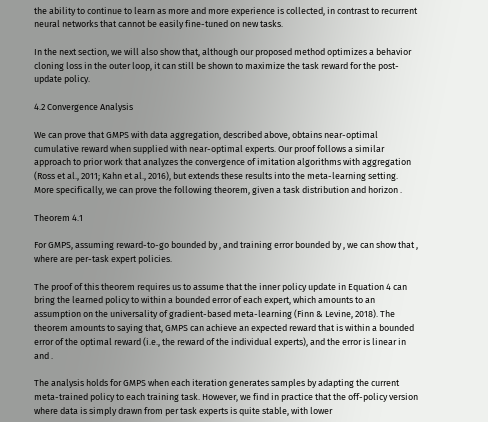the ability to continue to learn as more and more experience is collected, in contrast to recurrent neural networks that cannot be easily fine-tuned on new tasks.

In the next section, we will also show that, although our proposed method optimizes a behavior cloning loss in the outer loop, it can still be shown to maximize the task reward for the post-update policy.

4.2 Convergence Analysis

We can prove that GMPS with data aggregation, described above, obtains near-optimal cumulative reward when supplied with near-optimal experts. Our proof follows a similar approach to prior work that analyzes the convergence of imitation algorithms with aggregation (Ross et al., 2011; Kahn et al., 2016), but extends these results into the meta-learning setting. More specifically, we can prove the following theorem, given a task distribution and horizon .

Theorem 4.1

For GMPS, assuming reward-to-go bounded by , and training error bounded by , we can show that , where are per-task expert policies.

The proof of this theorem requires us to assume that the inner policy update in Equation 4 can bring the learned policy to within a bounded error of each expert, which amounts to an assumption on the universality of gradient-based meta-learning (Finn & Levine, 2018). The theorem amounts to saying that, GMPS can achieve an expected reward that is within a bounded error of the optimal reward (i.e., the reward of the individual experts), and the error is linear in and .

The analysis holds for GMPS when each iteration generates samples by adapting the current meta-trained policy to each training task. However, we find in practice that the off-policy version where data is simply drawn from per task experts is quite stable, with lower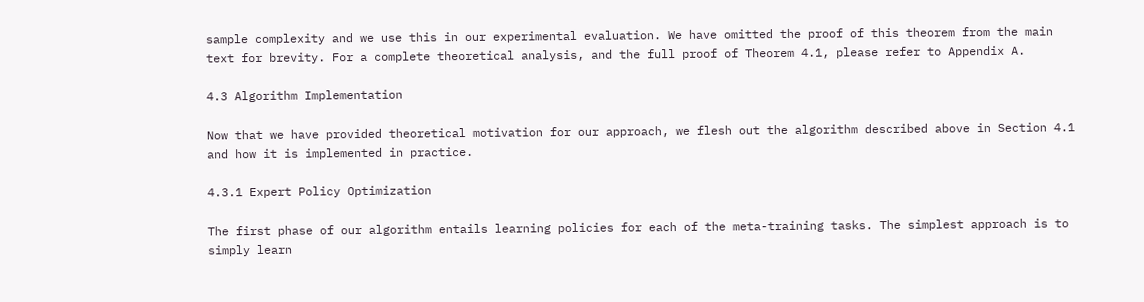sample complexity and we use this in our experimental evaluation. We have omitted the proof of this theorem from the main text for brevity. For a complete theoretical analysis, and the full proof of Theorem 4.1, please refer to Appendix A.

4.3 Algorithm Implementation

Now that we have provided theoretical motivation for our approach, we flesh out the algorithm described above in Section 4.1 and how it is implemented in practice.

4.3.1 Expert Policy Optimization

The first phase of our algorithm entails learning policies for each of the meta-training tasks. The simplest approach is to simply learn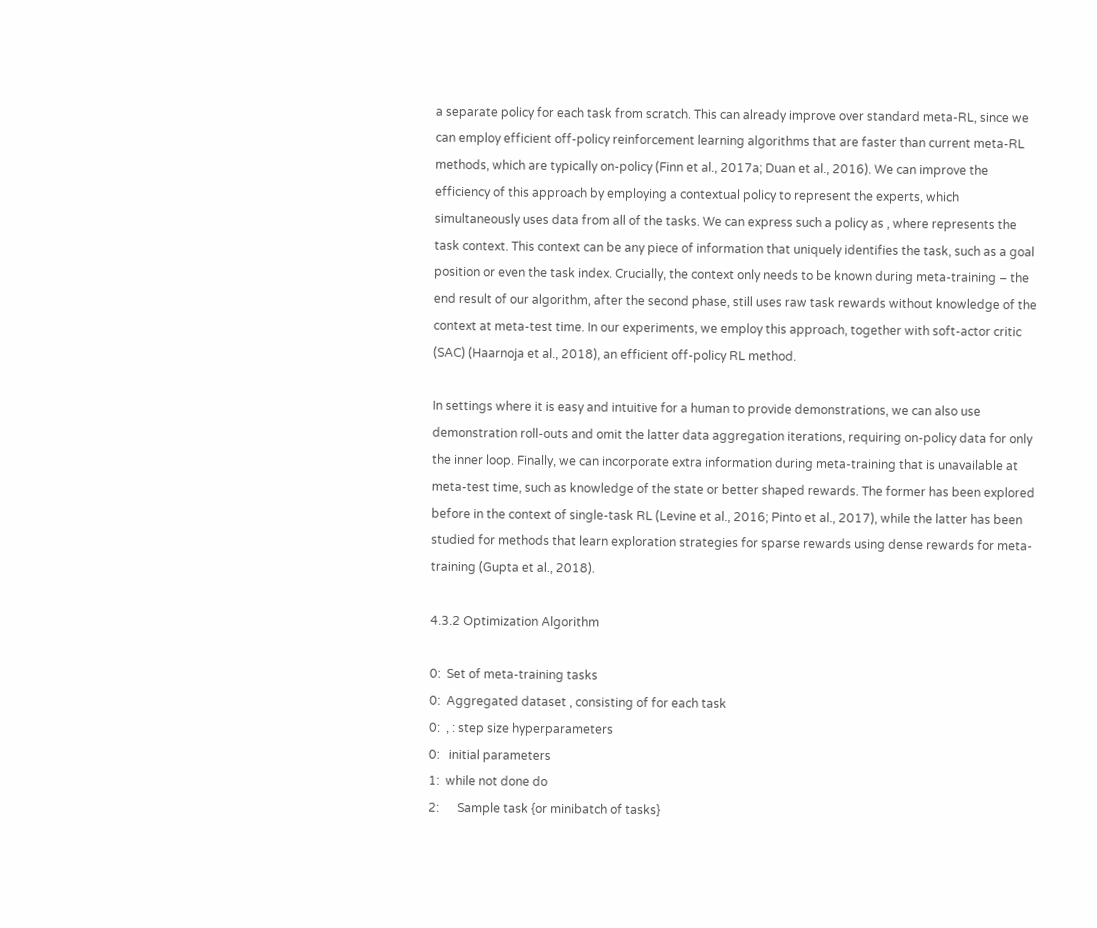a separate policy for each task from scratch. This can already improve over standard meta-RL, since we can employ efficient off-policy reinforcement learning algorithms that are faster than current meta-RL methods, which are typically on-policy (Finn et al., 2017a; Duan et al., 2016). We can improve the efficiency of this approach by employing a contextual policy to represent the experts, which simultaneously uses data from all of the tasks. We can express such a policy as , where represents the task context. This context can be any piece of information that uniquely identifies the task, such as a goal position or even the task index. Crucially, the context only needs to be known during meta-training – the end result of our algorithm, after the second phase, still uses raw task rewards without knowledge of the context at meta-test time. In our experiments, we employ this approach, together with soft-actor critic (SAC) (Haarnoja et al., 2018), an efficient off-policy RL method.

In settings where it is easy and intuitive for a human to provide demonstrations, we can also use demonstration roll-outs and omit the latter data aggregation iterations, requiring on-policy data for only the inner loop. Finally, we can incorporate extra information during meta-training that is unavailable at meta-test time, such as knowledge of the state or better shaped rewards. The former has been explored before in the context of single-task RL (Levine et al., 2016; Pinto et al., 2017), while the latter has been studied for methods that learn exploration strategies for sparse rewards using dense rewards for meta-training (Gupta et al., 2018).

4.3.2 Optimization Algorithm

0:  Set of meta-training tasks
0:  Aggregated dataset , consisting of for each task
0:  , : step size hyperparameters
0:   initial parameters
1:  while not done do
2:      Sample task {or minibatch of tasks}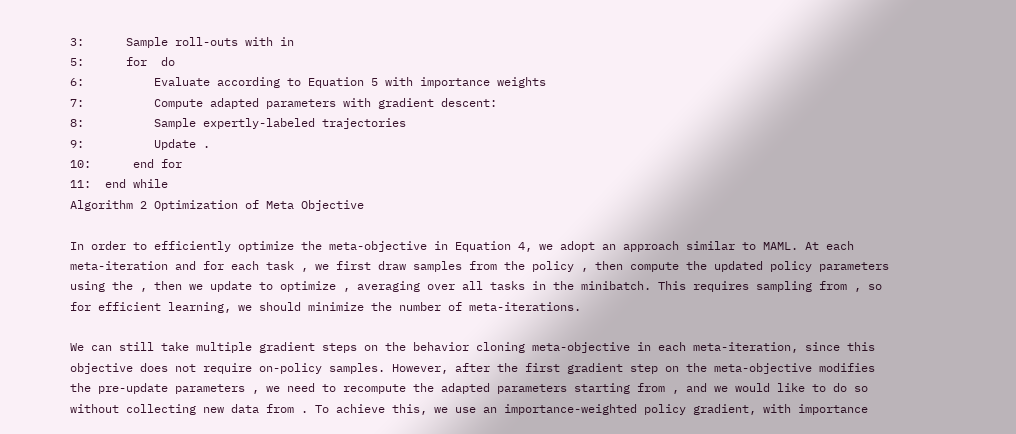3:      Sample roll-outs with in
5:      for  do
6:          Evaluate according to Equation 5 with importance weights
7:          Compute adapted parameters with gradient descent:
8:          Sample expertly-labeled trajectories
9:          Update .
10:      end for
11:  end while
Algorithm 2 Optimization of Meta Objective

In order to efficiently optimize the meta-objective in Equation 4, we adopt an approach similar to MAML. At each meta-iteration and for each task , we first draw samples from the policy , then compute the updated policy parameters using the , then we update to optimize , averaging over all tasks in the minibatch. This requires sampling from , so for efficient learning, we should minimize the number of meta-iterations.

We can still take multiple gradient steps on the behavior cloning meta-objective in each meta-iteration, since this objective does not require on-policy samples. However, after the first gradient step on the meta-objective modifies the pre-update parameters , we need to recompute the adapted parameters starting from , and we would like to do so without collecting new data from . To achieve this, we use an importance-weighted policy gradient, with importance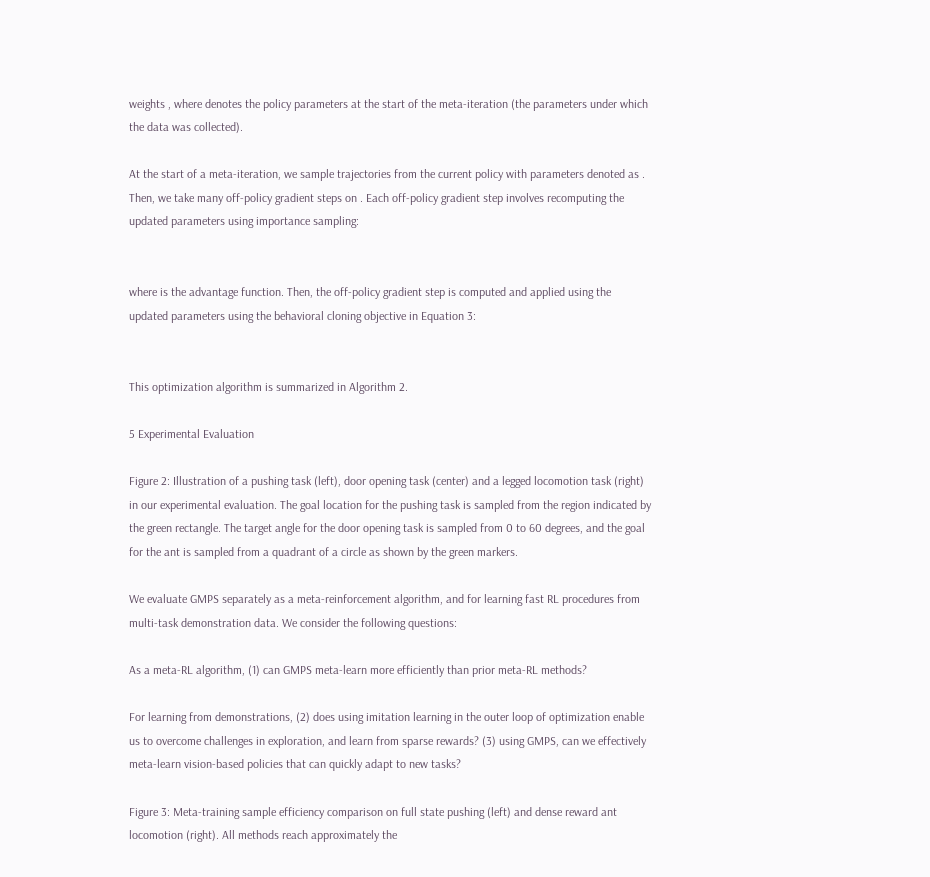weights , where denotes the policy parameters at the start of the meta-iteration (the parameters under which the data was collected).

At the start of a meta-iteration, we sample trajectories from the current policy with parameters denoted as . Then, we take many off-policy gradient steps on . Each off-policy gradient step involves recomputing the updated parameters using importance sampling:


where is the advantage function. Then, the off-policy gradient step is computed and applied using the updated parameters using the behavioral cloning objective in Equation 3:


This optimization algorithm is summarized in Algorithm 2.

5 Experimental Evaluation

Figure 2: Illustration of a pushing task (left), door opening task (center) and a legged locomotion task (right) in our experimental evaluation. The goal location for the pushing task is sampled from the region indicated by the green rectangle. The target angle for the door opening task is sampled from 0 to 60 degrees, and the goal for the ant is sampled from a quadrant of a circle as shown by the green markers.

We evaluate GMPS separately as a meta-reinforcement algorithm, and for learning fast RL procedures from multi-task demonstration data. We consider the following questions:

As a meta-RL algorithm, (1) can GMPS meta-learn more efficiently than prior meta-RL methods?

For learning from demonstrations, (2) does using imitation learning in the outer loop of optimization enable us to overcome challenges in exploration, and learn from sparse rewards? (3) using GMPS, can we effectively meta-learn vision-based policies that can quickly adapt to new tasks?

Figure 3: Meta-training sample efficiency comparison on full state pushing (left) and dense reward ant locomotion (right). All methods reach approximately the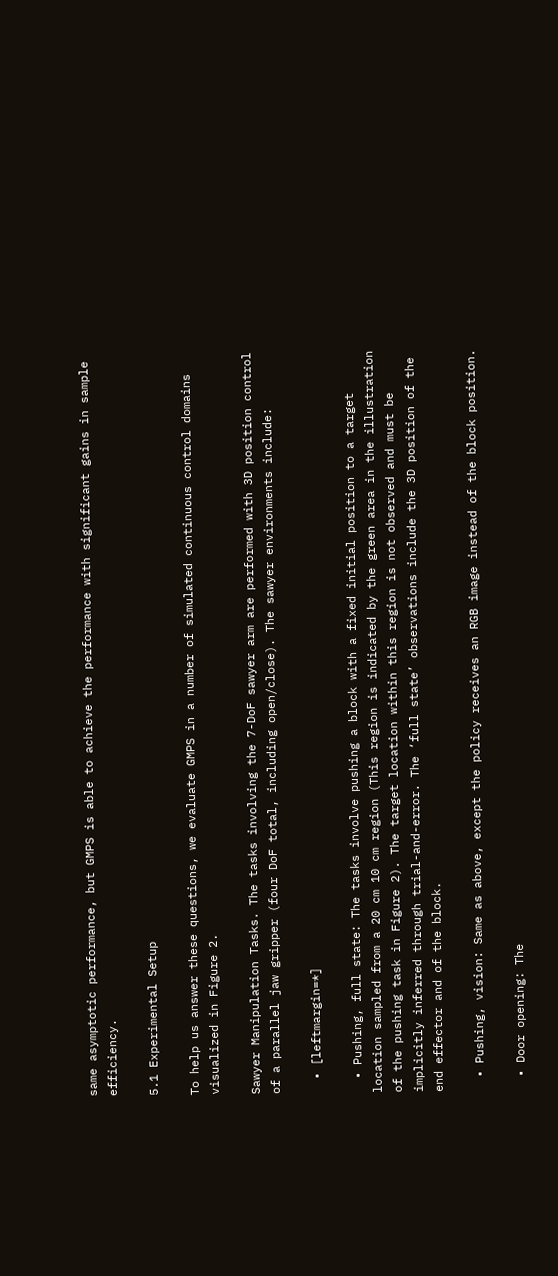same asymptotic performance, but GMPS is able to achieve the performance with significant gains in sample efficiency.

5.1 Experimental Setup

To help us answer these questions, we evaluate GMPS in a number of simulated continuous control domains visualized in Figure 2.

Sawyer Manipulation Tasks. The tasks involving the 7-DoF sawyer arm are performed with 3D position control of a parallel jaw gripper (four DoF total, including open/close). The sawyer environments include:

  • [leftmargin=*]

  • Pushing, full state: The tasks involve pushing a block with a fixed initial position to a target location sampled from a 20 cm 10 cm region (This region is indicated by the green area in the illustration of the pushing task in Figure 2). The target location within this region is not observed and must be implicitly inferred through trial-and-error. The ‘full state’ observations include the 3D position of the end effector and of the block.

  • Pushing, vision: Same as above, except the policy receives an RGB image instead of the block position.

  • Door opening: The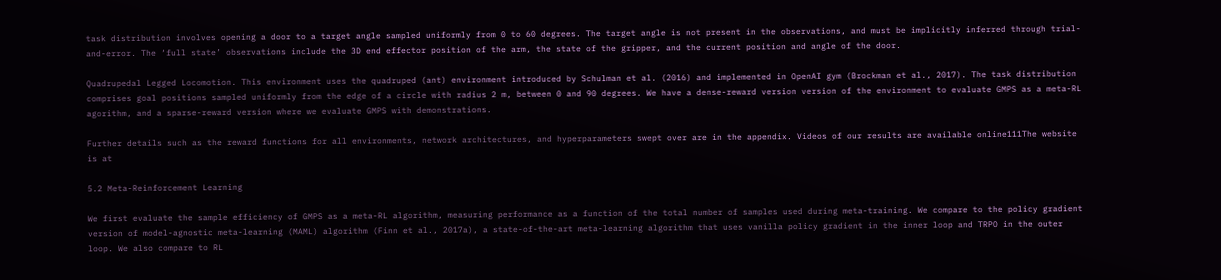task distribution involves opening a door to a target angle sampled uniformly from 0 to 60 degrees. The target angle is not present in the observations, and must be implicitly inferred through trial-and-error. The ‘full state’ observations include the 3D end effector position of the arm, the state of the gripper, and the current position and angle of the door.

Quadrupedal Legged Locomotion. This environment uses the quadruped (ant) environment introduced by Schulman et al. (2016) and implemented in OpenAI gym (Brockman et al., 2017). The task distribution comprises goal positions sampled uniformly from the edge of a circle with radius 2 m, between 0 and 90 degrees. We have a dense-reward version version of the environment to evaluate GMPS as a meta-RL agorithm, and a sparse-reward version where we evaluate GMPS with demonstrations.

Further details such as the reward functions for all environments, network architectures, and hyperparameters swept over are in the appendix. Videos of our results are available online111The website is at

5.2 Meta-Reinforcement Learning

We first evaluate the sample efficiency of GMPS as a meta-RL algorithm, measuring performance as a function of the total number of samples used during meta-training. We compare to the policy gradient version of model-agnostic meta-learning (MAML) algorithm (Finn et al., 2017a), a state-of-the-art meta-learning algorithm that uses vanilla policy gradient in the inner loop and TRPO in the outer loop. We also compare to RL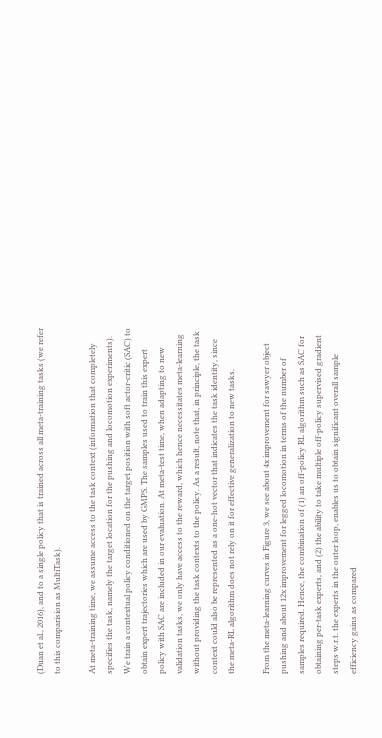(Duan et al., 2016), and to a single policy that is trained across all meta-training tasks (we refer to this comparision as MultiTask).

At meta-training time, we assume access to the task context (information that completely specifies the task, namely the target location for the pushing and locomotion experiments). We train a contextual policy conditioned on the target position with soft actor-critic (SAC) to obtain expert trajectories which are used by GMPS. The samples used to train this expert policy with SAC are included in our evaluation. At meta-test time, when adapting to new validation tasks, we only have access to the reward, which hence necessitates meta-learning without providing the task contexts to the policy. As a result, note that, in principle, the task context could also be represented as a one-hot vector that indicates the task identity, since the meta-RL algorithm does not rely on it for effective generalization to new tasks.

From the meta-learning curves in Figure 3, we see about 4x improvement for sawyer object pushing and about 12x improvement for legged locomotion in terms of the number of samples required. Hence, the combination of (1) an off-policy RL algorithm such as SAC for obtaining per-task experts, and (2) the ability to take multiple off-policy supervised gradient steps w.r.t. the experts in the outer loop, enables us to obtain significant overall sample efficiency gains as compared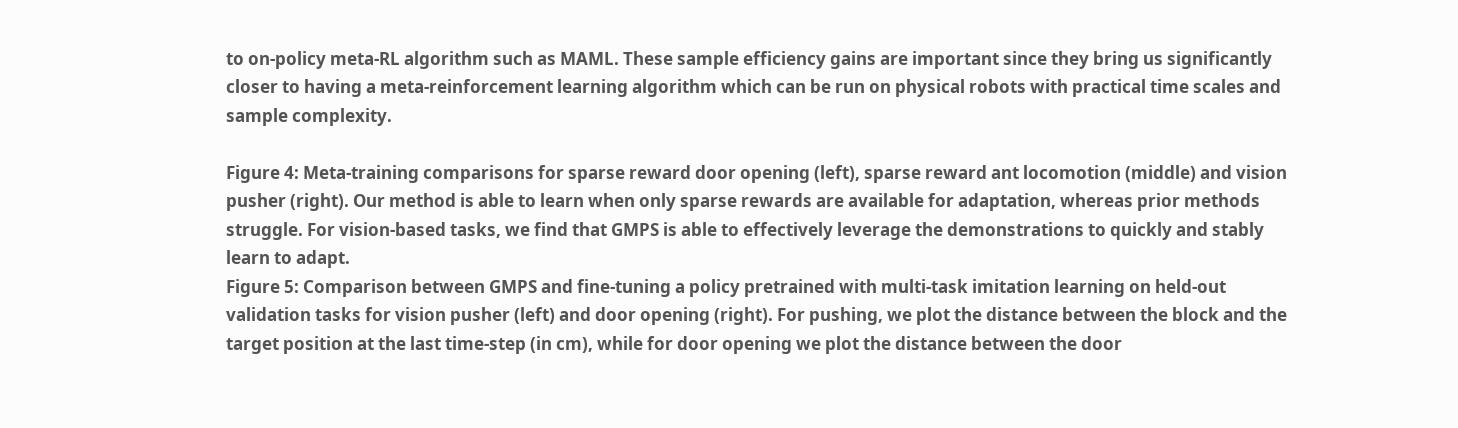to on-policy meta-RL algorithm such as MAML. These sample efficiency gains are important since they bring us significantly closer to having a meta-reinforcement learning algorithm which can be run on physical robots with practical time scales and sample complexity.

Figure 4: Meta-training comparisons for sparse reward door opening (left), sparse reward ant locomotion (middle) and vision pusher (right). Our method is able to learn when only sparse rewards are available for adaptation, whereas prior methods struggle. For vision-based tasks, we find that GMPS is able to effectively leverage the demonstrations to quickly and stably learn to adapt.
Figure 5: Comparison between GMPS and fine-tuning a policy pretrained with multi-task imitation learning on held-out validation tasks for vision pusher (left) and door opening (right). For pushing, we plot the distance between the block and the target position at the last time-step (in cm), while for door opening we plot the distance between the door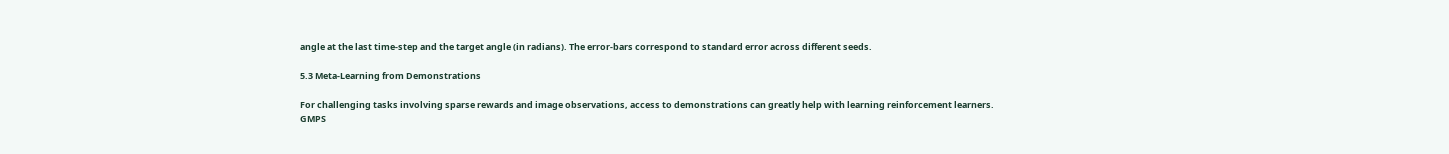angle at the last time-step and the target angle (in radians). The error-bars correspond to standard error across different seeds.

5.3 Meta-Learning from Demonstrations

For challenging tasks involving sparse rewards and image observations, access to demonstrations can greatly help with learning reinforcement learners. GMPS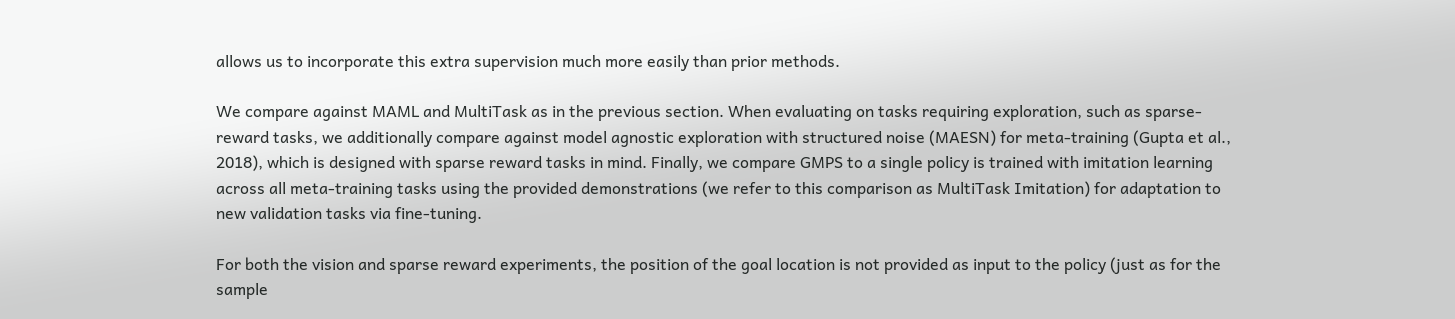allows us to incorporate this extra supervision much more easily than prior methods.

We compare against MAML and MultiTask as in the previous section. When evaluating on tasks requiring exploration, such as sparse-reward tasks, we additionally compare against model agnostic exploration with structured noise (MAESN) for meta-training (Gupta et al., 2018), which is designed with sparse reward tasks in mind. Finally, we compare GMPS to a single policy is trained with imitation learning across all meta-training tasks using the provided demonstrations (we refer to this comparison as MultiTask Imitation) for adaptation to new validation tasks via fine-tuning.

For both the vision and sparse reward experiments, the position of the goal location is not provided as input to the policy (just as for the sample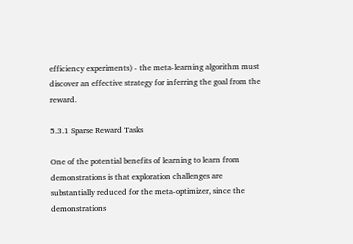efficiency experiments) - the meta-learning algorithm must discover an effective strategy for inferring the goal from the reward.

5.3.1 Sparse Reward Tasks

One of the potential benefits of learning to learn from demonstrations is that exploration challenges are substantially reduced for the meta-optimizer, since the demonstrations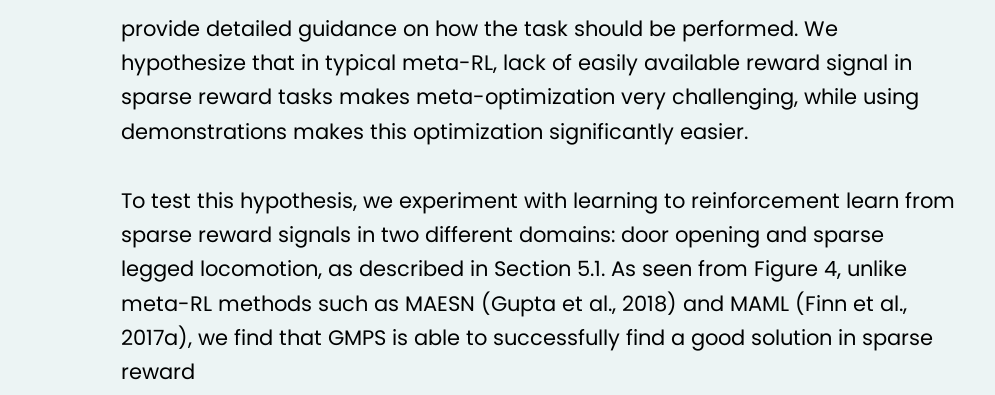provide detailed guidance on how the task should be performed. We hypothesize that in typical meta-RL, lack of easily available reward signal in sparse reward tasks makes meta-optimization very challenging, while using demonstrations makes this optimization significantly easier.

To test this hypothesis, we experiment with learning to reinforcement learn from sparse reward signals in two different domains: door opening and sparse legged locomotion, as described in Section 5.1. As seen from Figure 4, unlike meta-RL methods such as MAESN (Gupta et al., 2018) and MAML (Finn et al., 2017a), we find that GMPS is able to successfully find a good solution in sparse reward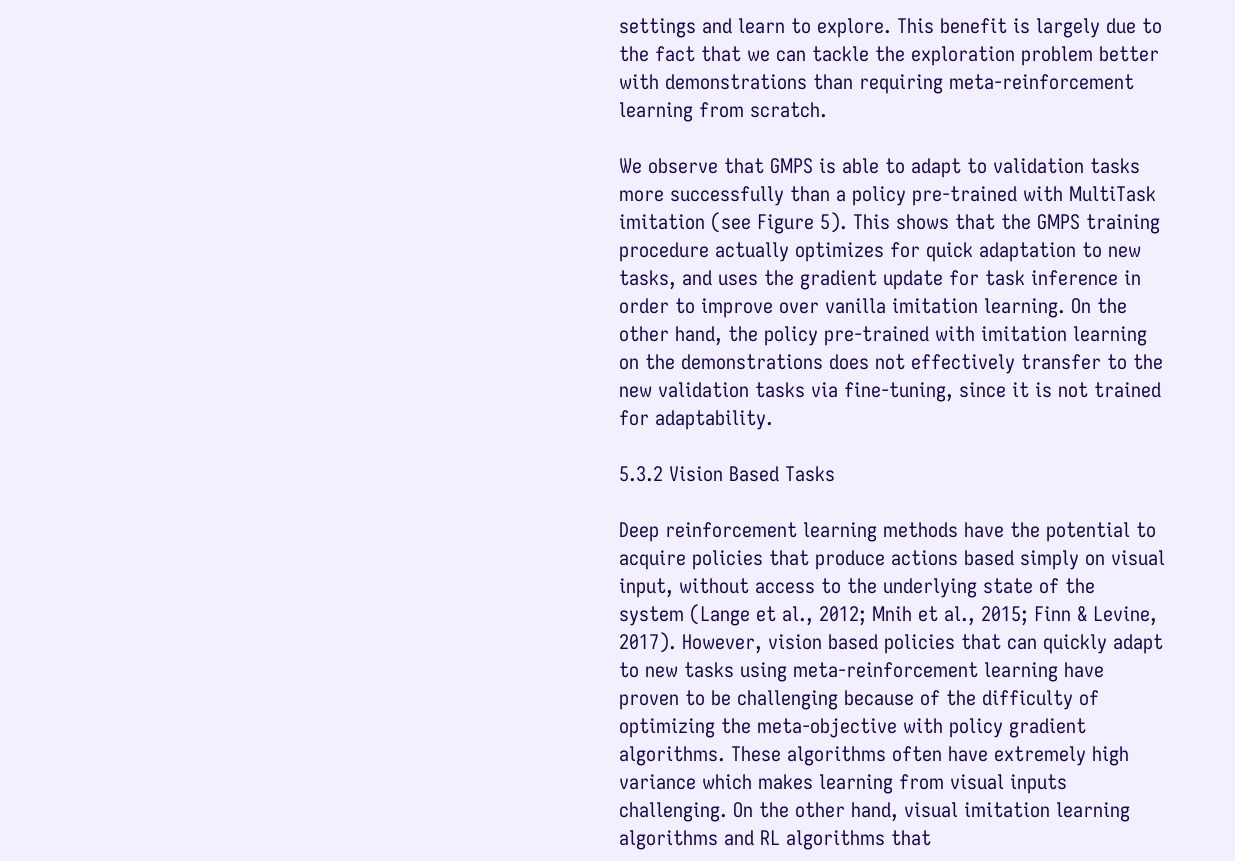settings and learn to explore. This benefit is largely due to the fact that we can tackle the exploration problem better with demonstrations than requiring meta-reinforcement learning from scratch.

We observe that GMPS is able to adapt to validation tasks more successfully than a policy pre-trained with MultiTask imitation (see Figure 5). This shows that the GMPS training procedure actually optimizes for quick adaptation to new tasks, and uses the gradient update for task inference in order to improve over vanilla imitation learning. On the other hand, the policy pre-trained with imitation learning on the demonstrations does not effectively transfer to the new validation tasks via fine-tuning, since it is not trained for adaptability.

5.3.2 Vision Based Tasks

Deep reinforcement learning methods have the potential to acquire policies that produce actions based simply on visual input, without access to the underlying state of the system (Lange et al., 2012; Mnih et al., 2015; Finn & Levine, 2017). However, vision based policies that can quickly adapt to new tasks using meta-reinforcement learning have proven to be challenging because of the difficulty of optimizing the meta-objective with policy gradient algorithms. These algorithms often have extremely high variance which makes learning from visual inputs challenging. On the other hand, visual imitation learning algorithms and RL algorithms that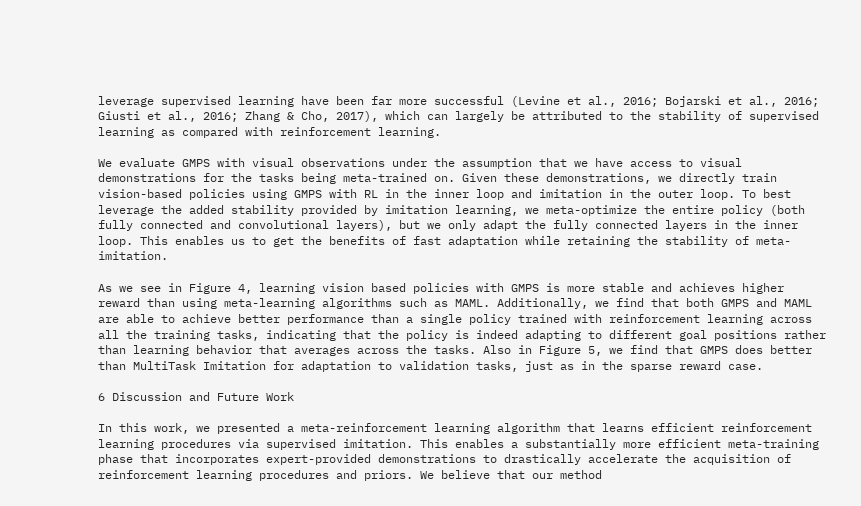leverage supervised learning have been far more successful (Levine et al., 2016; Bojarski et al., 2016; Giusti et al., 2016; Zhang & Cho, 2017), which can largely be attributed to the stability of supervised learning as compared with reinforcement learning.

We evaluate GMPS with visual observations under the assumption that we have access to visual demonstrations for the tasks being meta-trained on. Given these demonstrations, we directly train vision-based policies using GMPS with RL in the inner loop and imitation in the outer loop. To best leverage the added stability provided by imitation learning, we meta-optimize the entire policy (both fully connected and convolutional layers), but we only adapt the fully connected layers in the inner loop. This enables us to get the benefits of fast adaptation while retaining the stability of meta-imitation.

As we see in Figure 4, learning vision based policies with GMPS is more stable and achieves higher reward than using meta-learning algorithms such as MAML. Additionally, we find that both GMPS and MAML are able to achieve better performance than a single policy trained with reinforcement learning across all the training tasks, indicating that the policy is indeed adapting to different goal positions rather than learning behavior that averages across the tasks. Also in Figure 5, we find that GMPS does better than MultiTask Imitation for adaptation to validation tasks, just as in the sparse reward case.

6 Discussion and Future Work

In this work, we presented a meta-reinforcement learning algorithm that learns efficient reinforcement learning procedures via supervised imitation. This enables a substantially more efficient meta-training phase that incorporates expert-provided demonstrations to drastically accelerate the acquisition of reinforcement learning procedures and priors. We believe that our method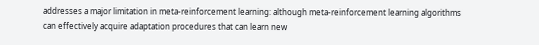addresses a major limitation in meta-reinforcement learning: although meta-reinforcement learning algorithms can effectively acquire adaptation procedures that can learn new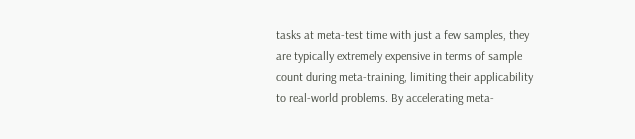tasks at meta-test time with just a few samples, they are typically extremely expensive in terms of sample count during meta-training, limiting their applicability to real-world problems. By accelerating meta-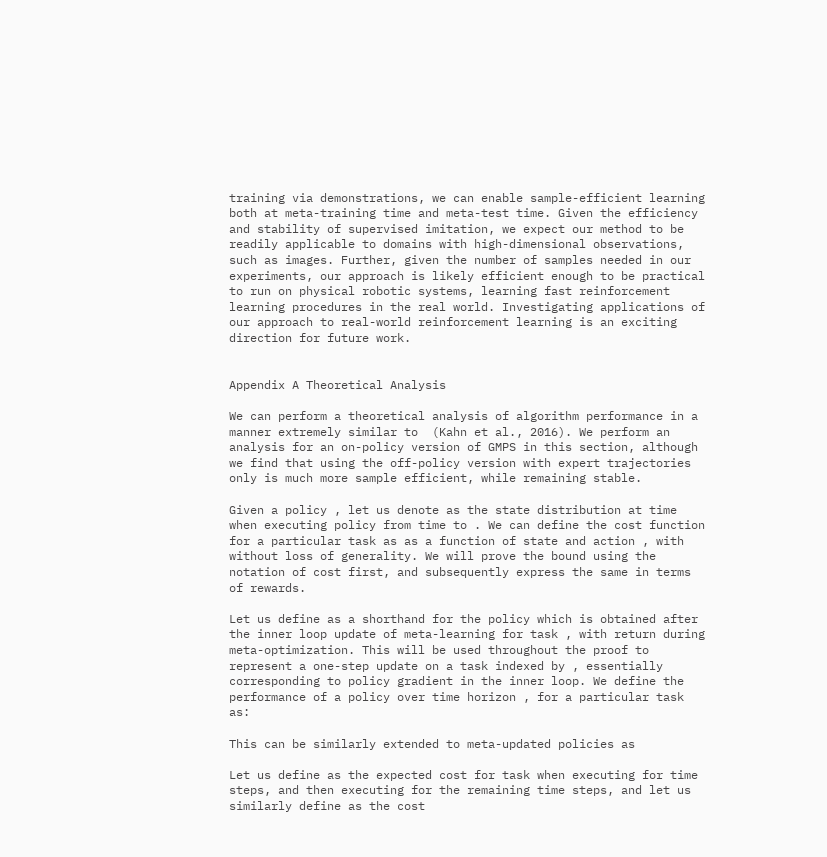training via demonstrations, we can enable sample-efficient learning both at meta-training time and meta-test time. Given the efficiency and stability of supervised imitation, we expect our method to be readily applicable to domains with high-dimensional observations, such as images. Further, given the number of samples needed in our experiments, our approach is likely efficient enough to be practical to run on physical robotic systems, learning fast reinforcement learning procedures in the real world. Investigating applications of our approach to real-world reinforcement learning is an exciting direction for future work.


Appendix A Theoretical Analysis

We can perform a theoretical analysis of algorithm performance in a manner extremely similar to  (Kahn et al., 2016). We perform an analysis for an on-policy version of GMPS in this section, although we find that using the off-policy version with expert trajectories only is much more sample efficient, while remaining stable.

Given a policy , let us denote as the state distribution at time when executing policy from time to . We can define the cost function for a particular task as as a function of state and action , with without loss of generality. We will prove the bound using the notation of cost first, and subsequently express the same in terms of rewards.

Let us define as a shorthand for the policy which is obtained after the inner loop update of meta-learning for task , with return during meta-optimization. This will be used throughout the proof to represent a one-step update on a task indexed by , essentially corresponding to policy gradient in the inner loop. We define the performance of a policy over time horizon , for a particular task as:

This can be similarly extended to meta-updated policies as

Let us define as the expected cost for task when executing for time steps, and then executing for the remaining time steps, and let us similarly define as the cost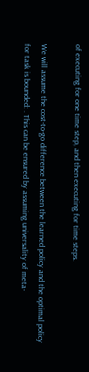of executing for one time step, and then executing for time steps.

We will assume the cost-to-go difference between the learned policy and the optimal policy for task is bounded: . This can be ensured by assuming universality of meta-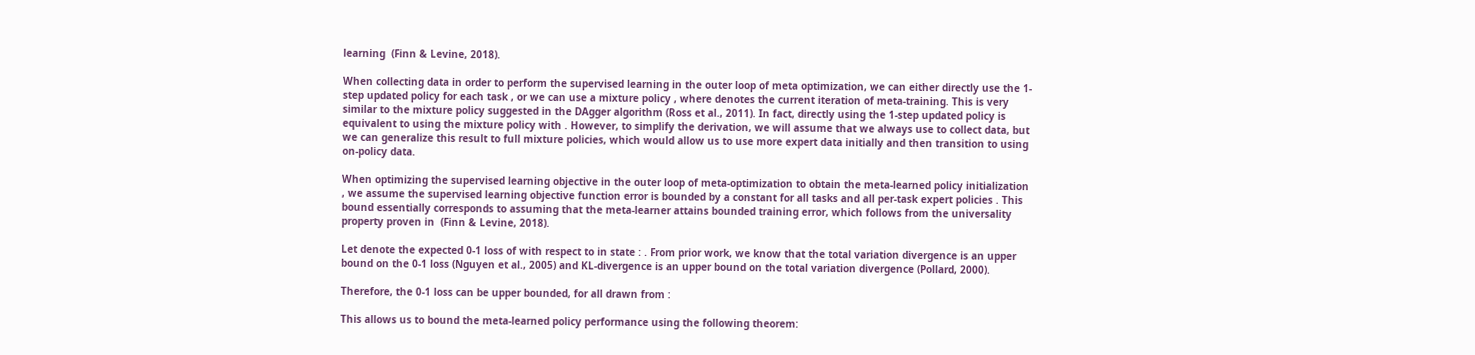learning  (Finn & Levine, 2018).

When collecting data in order to perform the supervised learning in the outer loop of meta optimization, we can either directly use the 1-step updated policy for each task , or we can use a mixture policy , where denotes the current iteration of meta-training. This is very similar to the mixture policy suggested in the DAgger algorithm (Ross et al., 2011). In fact, directly using the 1-step updated policy is equivalent to using the mixture policy with . However, to simplify the derivation, we will assume that we always use to collect data, but we can generalize this result to full mixture policies, which would allow us to use more expert data initially and then transition to using on-policy data.

When optimizing the supervised learning objective in the outer loop of meta-optimization to obtain the meta-learned policy initialization , we assume the supervised learning objective function error is bounded by a constant for all tasks and all per-task expert policies . This bound essentially corresponds to assuming that the meta-learner attains bounded training error, which follows from the universality property proven in  (Finn & Levine, 2018).

Let denote the expected 0-1 loss of with respect to in state : . From prior work, we know that the total variation divergence is an upper bound on the 0-1 loss (Nguyen et al., 2005) and KL-divergence is an upper bound on the total variation divergence (Pollard, 2000).

Therefore, the 0-1 loss can be upper bounded, for all drawn from :

This allows us to bound the meta-learned policy performance using the following theorem: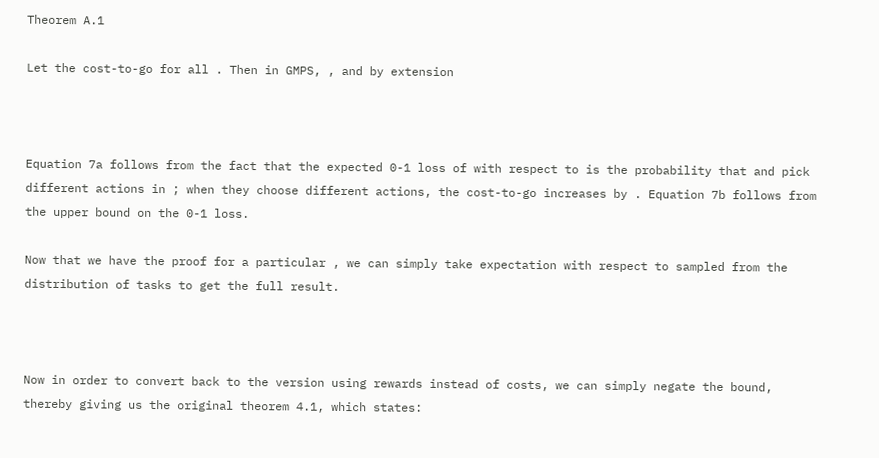Theorem A.1

Let the cost-to-go for all . Then in GMPS, , and by extension



Equation 7a follows from the fact that the expected 0-1 loss of with respect to is the probability that and pick different actions in ; when they choose different actions, the cost-to-go increases by . Equation 7b follows from the upper bound on the 0-1 loss.

Now that we have the proof for a particular , we can simply take expectation with respect to sampled from the distribution of tasks to get the full result.



Now in order to convert back to the version using rewards instead of costs, we can simply negate the bound, thereby giving us the original theorem 4.1, which states: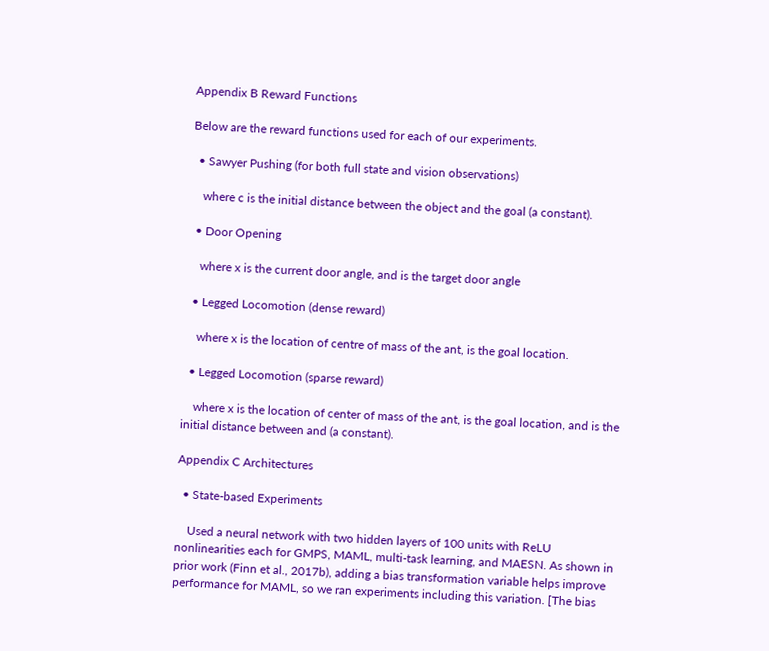Appendix B Reward Functions

Below are the reward functions used for each of our experiments.

  • Sawyer Pushing (for both full state and vision observations)

    where c is the initial distance between the object and the goal (a constant).

  • Door Opening

    where x is the current door angle, and is the target door angle

  • Legged Locomotion (dense reward)

    where x is the location of centre of mass of the ant, is the goal location.

  • Legged Locomotion (sparse reward)

    where x is the location of center of mass of the ant, is the goal location, and is the initial distance between and (a constant).

Appendix C Architectures

  • State-based Experiments

    Used a neural network with two hidden layers of 100 units with ReLU nonlinearities each for GMPS, MAML, multi-task learning, and MAESN. As shown in prior work (Finn et al., 2017b), adding a bias transformation variable helps improve performance for MAML, so we ran experiments including this variation. [The bias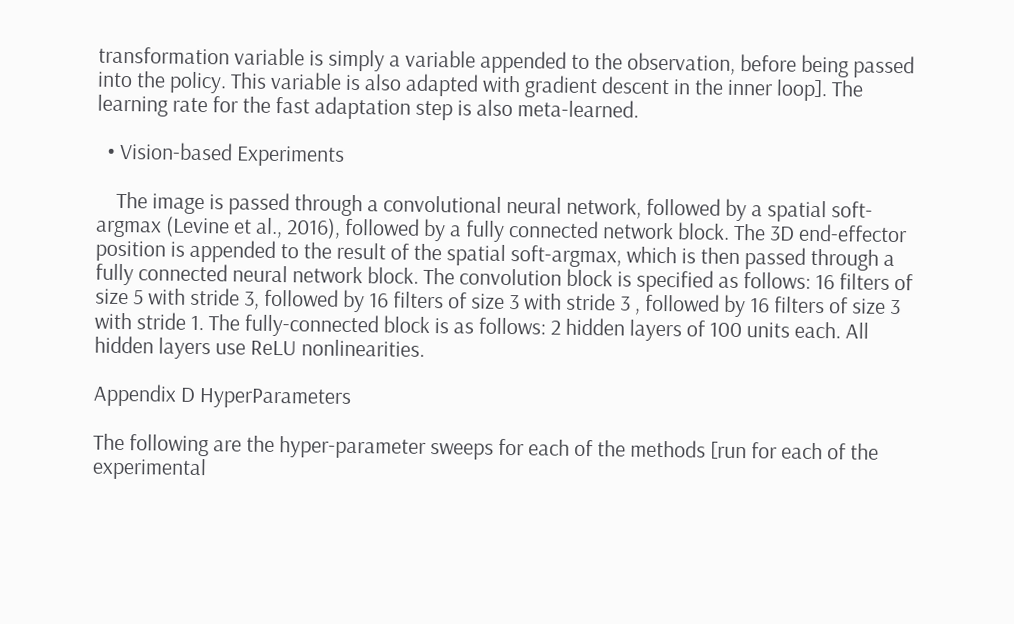transformation variable is simply a variable appended to the observation, before being passed into the policy. This variable is also adapted with gradient descent in the inner loop]. The learning rate for the fast adaptation step is also meta-learned.

  • Vision-based Experiments

    The image is passed through a convolutional neural network, followed by a spatial soft-argmax (Levine et al., 2016), followed by a fully connected network block. The 3D end-effector position is appended to the result of the spatial soft-argmax, which is then passed through a fully connected neural network block. The convolution block is specified as follows: 16 filters of size 5 with stride 3, followed by 16 filters of size 3 with stride 3 , followed by 16 filters of size 3 with stride 1. The fully-connected block is as follows: 2 hidden layers of 100 units each. All hidden layers use ReLU nonlinearities.

Appendix D HyperParameters

The following are the hyper-parameter sweeps for each of the methods [run for each of the experimental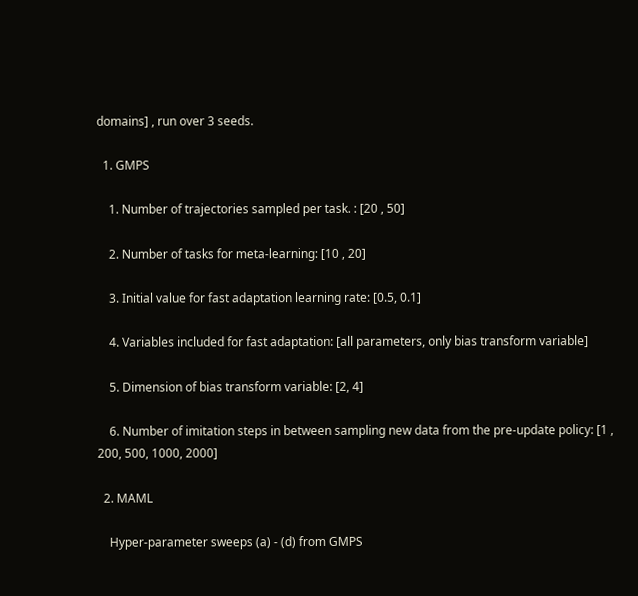domains] , run over 3 seeds.

  1. GMPS

    1. Number of trajectories sampled per task. : [20 , 50]

    2. Number of tasks for meta-learning: [10 , 20]

    3. Initial value for fast adaptation learning rate: [0.5, 0.1]

    4. Variables included for fast adaptation: [all parameters, only bias transform variable]

    5. Dimension of bias transform variable: [2, 4]

    6. Number of imitation steps in between sampling new data from the pre-update policy: [1 , 200, 500, 1000, 2000]

  2. MAML

    Hyper-parameter sweeps (a) - (d) from GMPS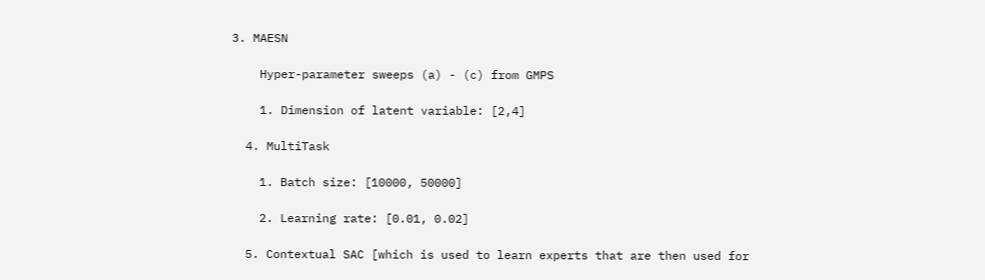3. MAESN

    Hyper-parameter sweeps (a) - (c) from GMPS

    1. Dimension of latent variable: [2,4]

  4. MultiTask

    1. Batch size: [10000, 50000]

    2. Learning rate: [0.01, 0.02]

  5. Contextual SAC [which is used to learn experts that are then used for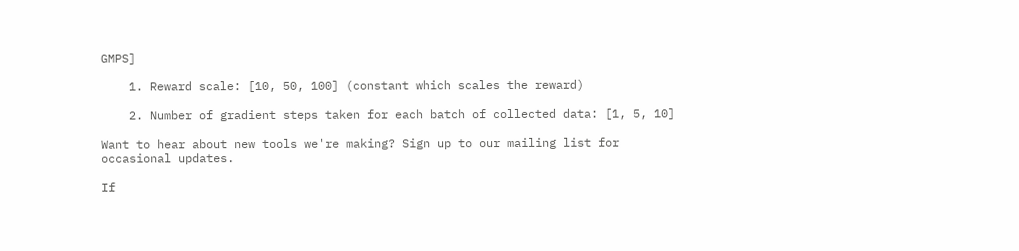GMPS]

    1. Reward scale: [10, 50, 100] (constant which scales the reward)

    2. Number of gradient steps taken for each batch of collected data: [1, 5, 10]

Want to hear about new tools we're making? Sign up to our mailing list for occasional updates.

If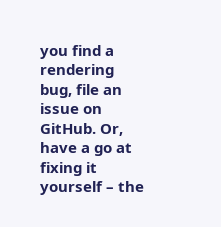you find a rendering bug, file an issue on GitHub. Or, have a go at fixing it yourself – the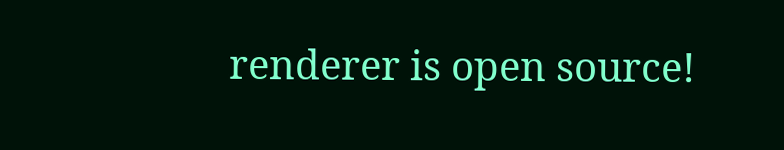renderer is open source!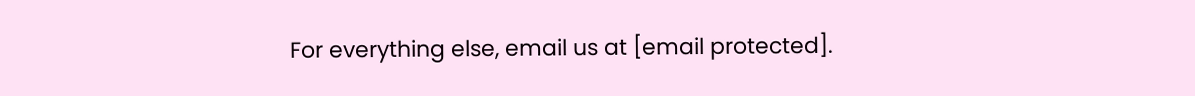For everything else, email us at [email protected].